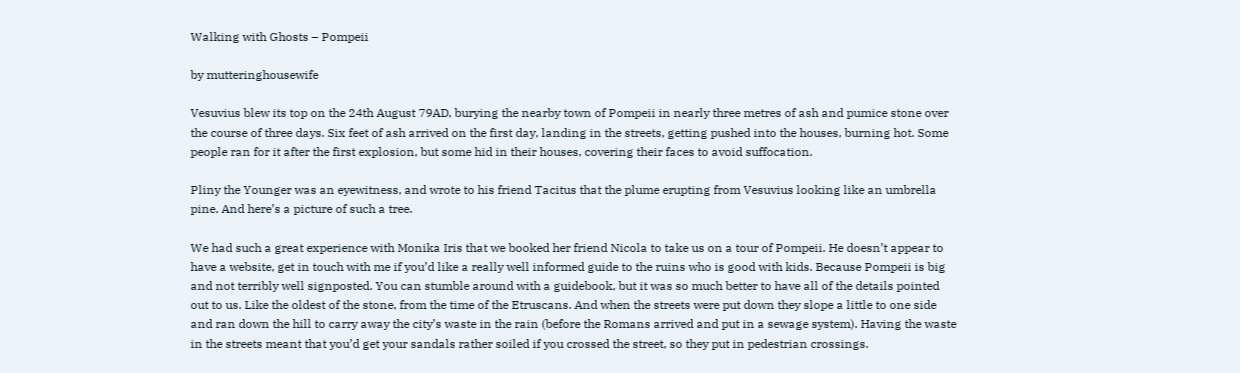Walking with Ghosts – Pompeii

by mutteringhousewife

Vesuvius blew its top on the 24th August 79AD, burying the nearby town of Pompeii in nearly three metres of ash and pumice stone over the course of three days. Six feet of ash arrived on the first day, landing in the streets, getting pushed into the houses, burning hot. Some people ran for it after the first explosion, but some hid in their houses, covering their faces to avoid suffocation.

Pliny the Younger was an eyewitness, and wrote to his friend Tacitus that the plume erupting from Vesuvius looking like an umbrella pine. And here’s a picture of such a tree.

We had such a great experience with Monika Iris that we booked her friend Nicola to take us on a tour of Pompeii. He doesn’t appear to have a website, get in touch with me if you’d like a really well informed guide to the ruins who is good with kids. Because Pompeii is big and not terribly well signposted. You can stumble around with a guidebook, but it was so much better to have all of the details pointed out to us. Like the oldest of the stone, from the time of the Etruscans. And when the streets were put down they slope a little to one side and ran down the hill to carry away the city’s waste in the rain (before the Romans arrived and put in a sewage system). Having the waste in the streets meant that you’d get your sandals rather soiled if you crossed the street, so they put in pedestrian crossings.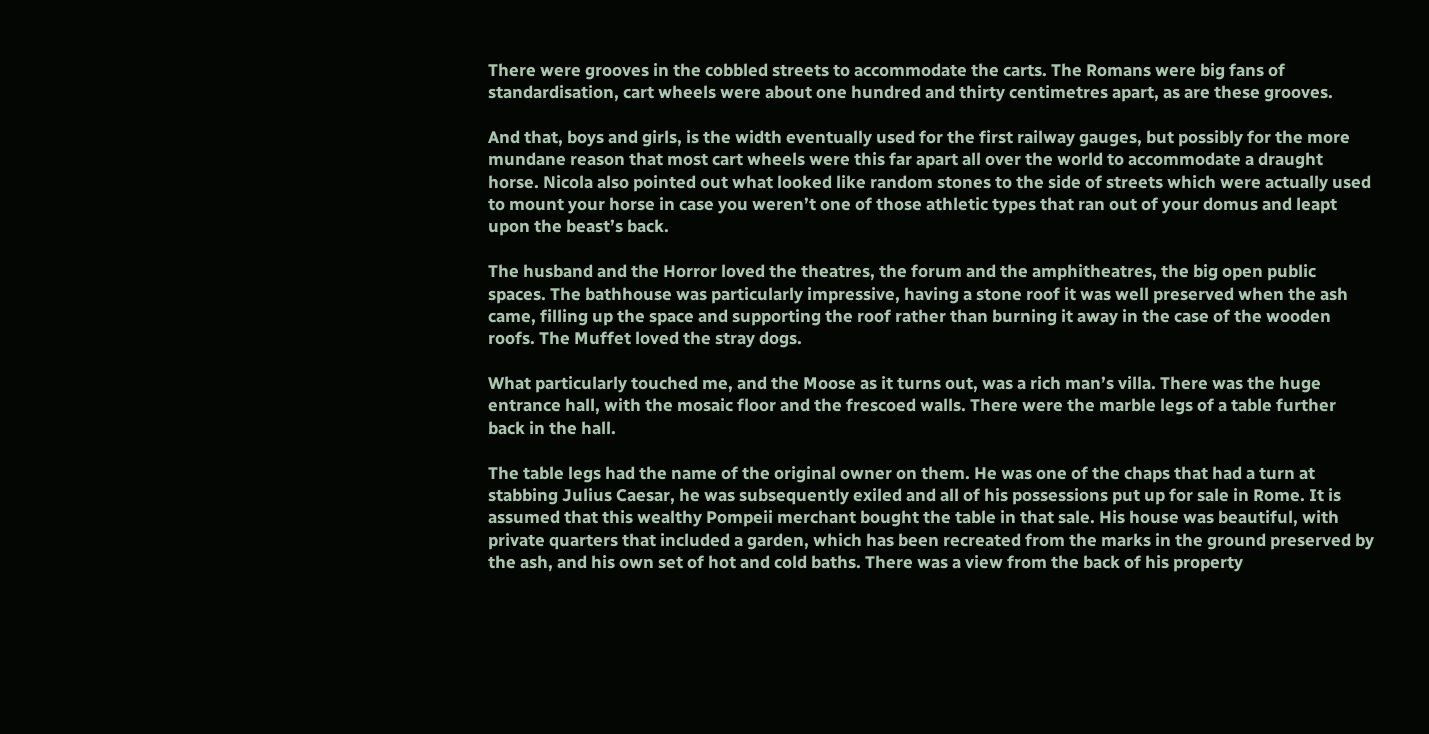There were grooves in the cobbled streets to accommodate the carts. The Romans were big fans of standardisation, cart wheels were about one hundred and thirty centimetres apart, as are these grooves.

And that, boys and girls, is the width eventually used for the first railway gauges, but possibly for the more mundane reason that most cart wheels were this far apart all over the world to accommodate a draught horse. Nicola also pointed out what looked like random stones to the side of streets which were actually used to mount your horse in case you weren’t one of those athletic types that ran out of your domus and leapt upon the beast’s back.

The husband and the Horror loved the theatres, the forum and the amphitheatres, the big open public spaces. The bathhouse was particularly impressive, having a stone roof it was well preserved when the ash came, filling up the space and supporting the roof rather than burning it away in the case of the wooden roofs. The Muffet loved the stray dogs.

What particularly touched me, and the Moose as it turns out, was a rich man’s villa. There was the huge entrance hall, with the mosaic floor and the frescoed walls. There were the marble legs of a table further back in the hall.

The table legs had the name of the original owner on them. He was one of the chaps that had a turn at stabbing Julius Caesar, he was subsequently exiled and all of his possessions put up for sale in Rome. It is assumed that this wealthy Pompeii merchant bought the table in that sale. His house was beautiful, with private quarters that included a garden, which has been recreated from the marks in the ground preserved by the ash, and his own set of hot and cold baths. There was a view from the back of his property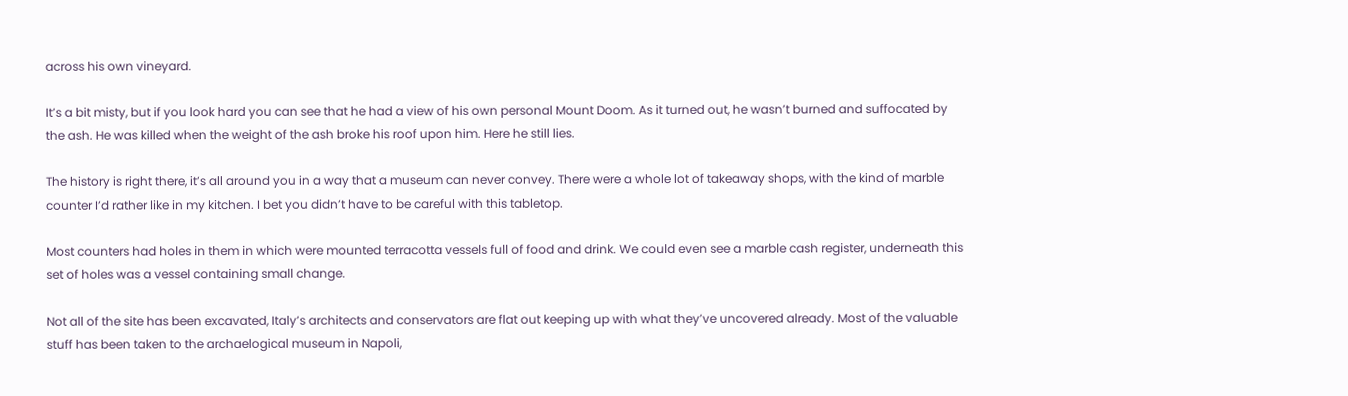across his own vineyard.

It’s a bit misty, but if you look hard you can see that he had a view of his own personal Mount Doom. As it turned out, he wasn’t burned and suffocated by the ash. He was killed when the weight of the ash broke his roof upon him. Here he still lies.

The history is right there, it’s all around you in a way that a museum can never convey. There were a whole lot of takeaway shops, with the kind of marble counter I’d rather like in my kitchen. I bet you didn’t have to be careful with this tabletop.

Most counters had holes in them in which were mounted terracotta vessels full of food and drink. We could even see a marble cash register, underneath this set of holes was a vessel containing small change.

Not all of the site has been excavated, Italy’s architects and conservators are flat out keeping up with what they’ve uncovered already. Most of the valuable stuff has been taken to the archaelogical museum in Napoli,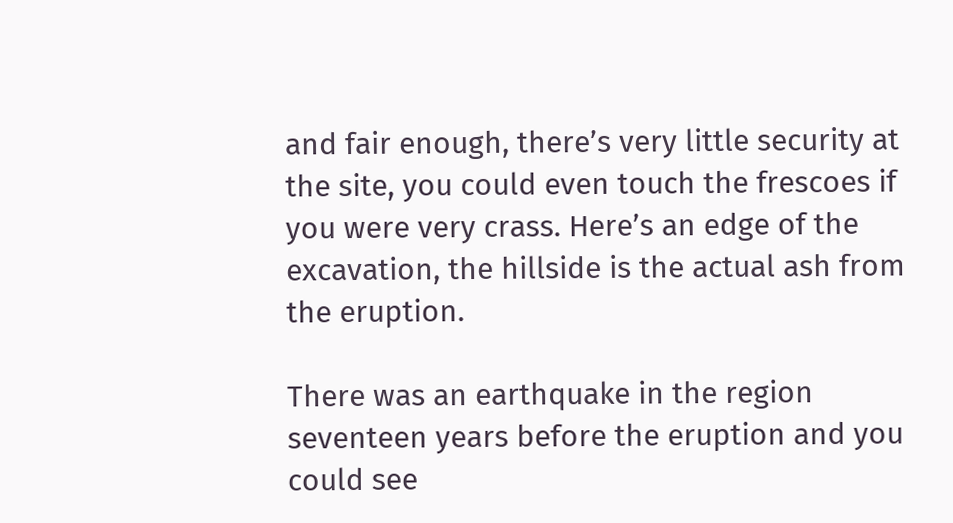and fair enough, there’s very little security at the site, you could even touch the frescoes if you were very crass. Here’s an edge of the excavation, the hillside is the actual ash from the eruption.

There was an earthquake in the region seventeen years before the eruption and you could see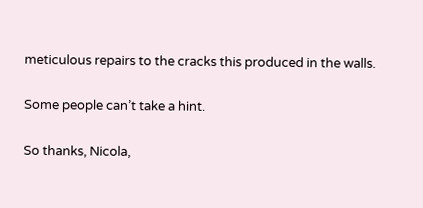meticulous repairs to the cracks this produced in the walls.

Some people can’t take a hint.

So thanks, Nicola,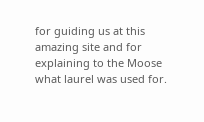for guiding us at this amazing site and for explaining to the Moose what laurel was used for.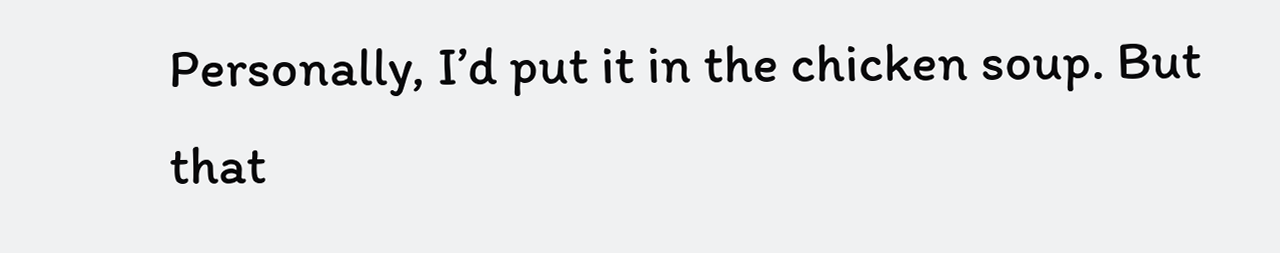Personally, I’d put it in the chicken soup. But that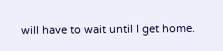will have to wait until I get home.